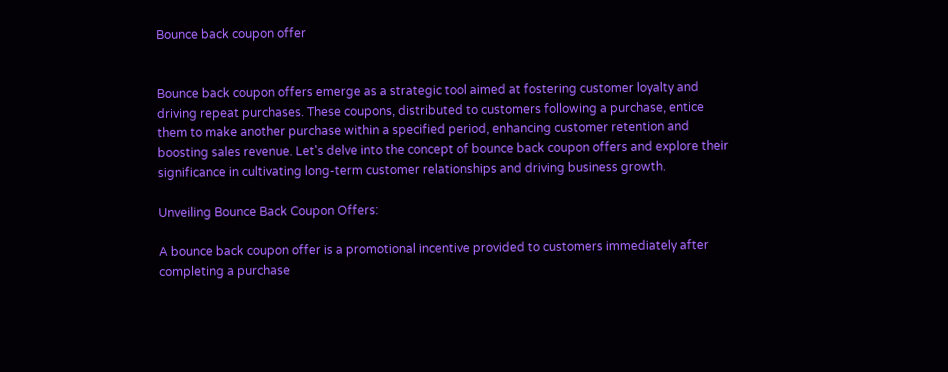Bounce back coupon offer


Bounce back coupon offers emerge as a strategic tool aimed at fostering customer loyalty and driving repeat purchases. These coupons, distributed to customers following a purchase, entice them to make another purchase within a specified period, enhancing customer retention and boosting sales revenue. Let's delve into the concept of bounce back coupon offers and explore their significance in cultivating long-term customer relationships and driving business growth.

Unveiling Bounce Back Coupon Offers:

A bounce back coupon offer is a promotional incentive provided to customers immediately after completing a purchase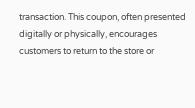transaction. This coupon, often presented digitally or physically, encourages customers to return to the store or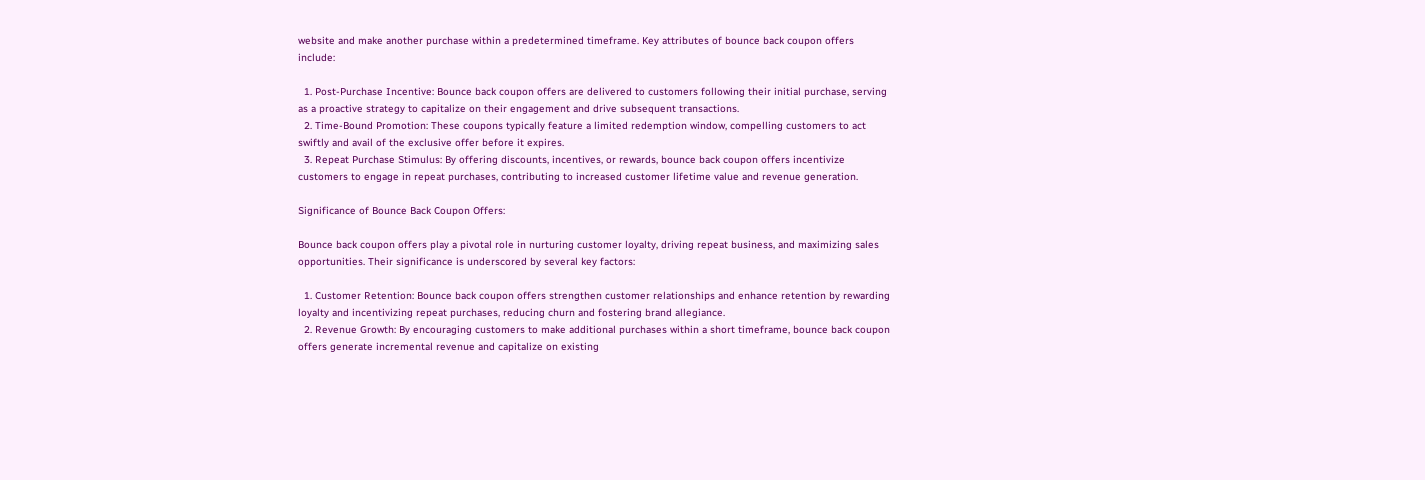website and make another purchase within a predetermined timeframe. Key attributes of bounce back coupon offers include:

  1. Post-Purchase Incentive: Bounce back coupon offers are delivered to customers following their initial purchase, serving as a proactive strategy to capitalize on their engagement and drive subsequent transactions.
  2. Time-Bound Promotion: These coupons typically feature a limited redemption window, compelling customers to act swiftly and avail of the exclusive offer before it expires.
  3. Repeat Purchase Stimulus: By offering discounts, incentives, or rewards, bounce back coupon offers incentivize customers to engage in repeat purchases, contributing to increased customer lifetime value and revenue generation.

Significance of Bounce Back Coupon Offers:

Bounce back coupon offers play a pivotal role in nurturing customer loyalty, driving repeat business, and maximizing sales opportunities. Their significance is underscored by several key factors:

  1. Customer Retention: Bounce back coupon offers strengthen customer relationships and enhance retention by rewarding loyalty and incentivizing repeat purchases, reducing churn and fostering brand allegiance.
  2. Revenue Growth: By encouraging customers to make additional purchases within a short timeframe, bounce back coupon offers generate incremental revenue and capitalize on existing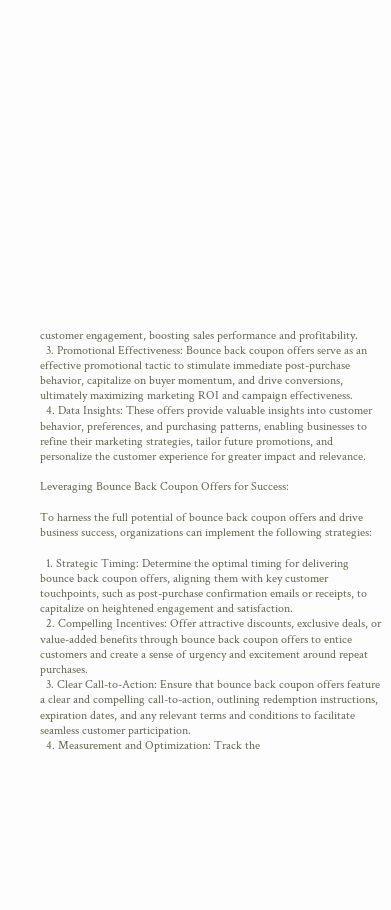customer engagement, boosting sales performance and profitability.
  3. Promotional Effectiveness: Bounce back coupon offers serve as an effective promotional tactic to stimulate immediate post-purchase behavior, capitalize on buyer momentum, and drive conversions, ultimately maximizing marketing ROI and campaign effectiveness.
  4. Data Insights: These offers provide valuable insights into customer behavior, preferences, and purchasing patterns, enabling businesses to refine their marketing strategies, tailor future promotions, and personalize the customer experience for greater impact and relevance.

Leveraging Bounce Back Coupon Offers for Success:

To harness the full potential of bounce back coupon offers and drive business success, organizations can implement the following strategies:

  1. Strategic Timing: Determine the optimal timing for delivering bounce back coupon offers, aligning them with key customer touchpoints, such as post-purchase confirmation emails or receipts, to capitalize on heightened engagement and satisfaction.
  2. Compelling Incentives: Offer attractive discounts, exclusive deals, or value-added benefits through bounce back coupon offers to entice customers and create a sense of urgency and excitement around repeat purchases.
  3. Clear Call-to-Action: Ensure that bounce back coupon offers feature a clear and compelling call-to-action, outlining redemption instructions, expiration dates, and any relevant terms and conditions to facilitate seamless customer participation.
  4. Measurement and Optimization: Track the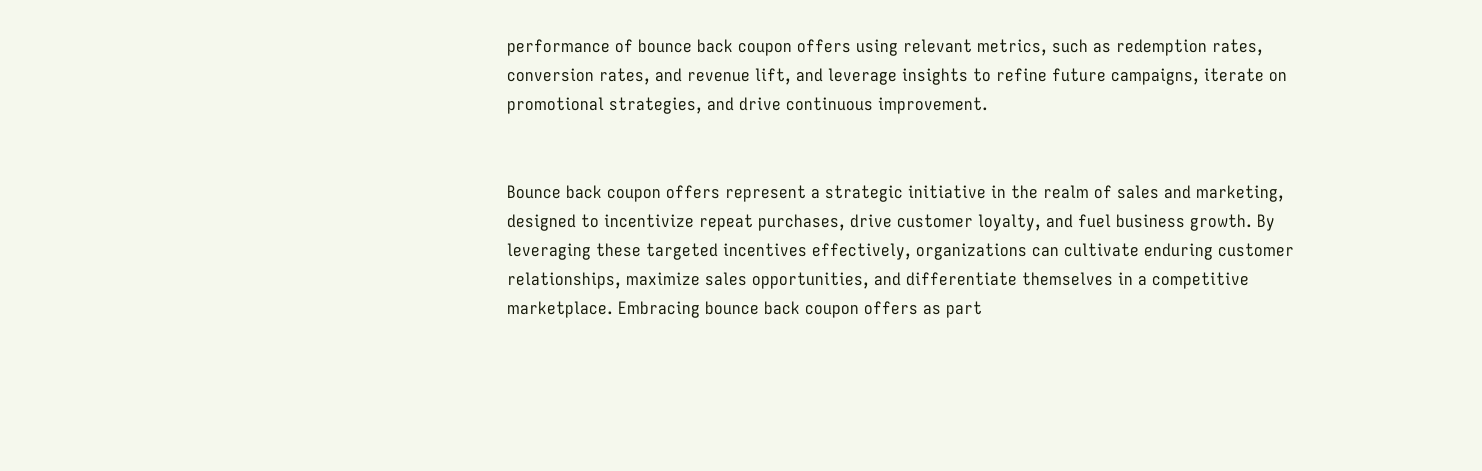performance of bounce back coupon offers using relevant metrics, such as redemption rates, conversion rates, and revenue lift, and leverage insights to refine future campaigns, iterate on promotional strategies, and drive continuous improvement.


Bounce back coupon offers represent a strategic initiative in the realm of sales and marketing, designed to incentivize repeat purchases, drive customer loyalty, and fuel business growth. By leveraging these targeted incentives effectively, organizations can cultivate enduring customer relationships, maximize sales opportunities, and differentiate themselves in a competitive marketplace. Embracing bounce back coupon offers as part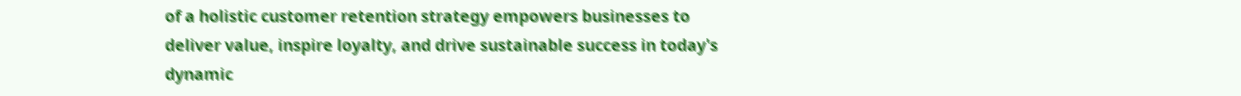of a holistic customer retention strategy empowers businesses to deliver value, inspire loyalty, and drive sustainable success in today's dynamic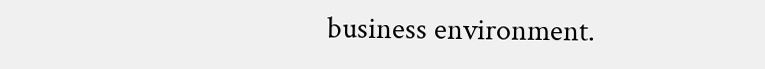business environment.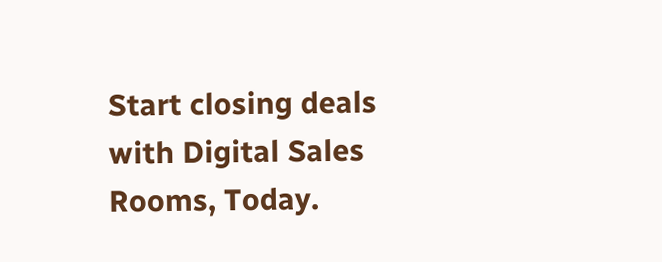Start closing deals with Digital Sales Rooms, Today.